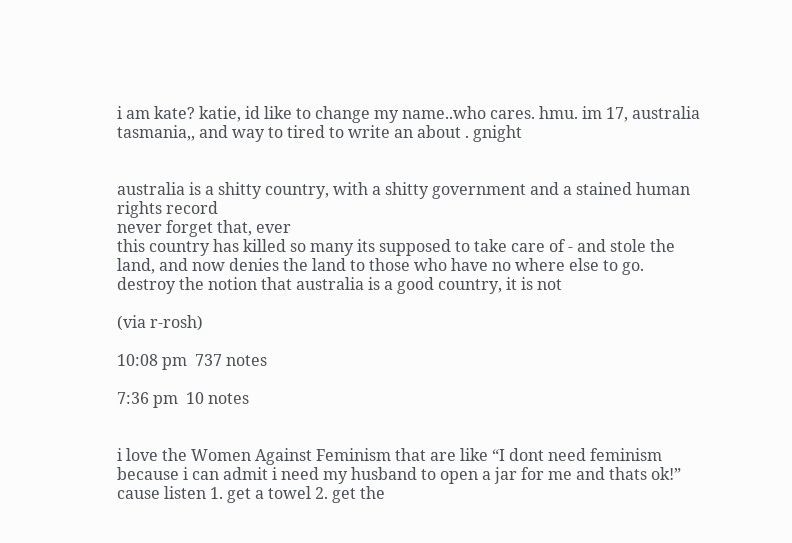i am kate? katie, id like to change my name..who cares. hmu. im 17, australia tasmania,, and way to tired to write an about . gnight


australia is a shitty country, with a shitty government and a stained human rights record
never forget that, ever
this country has killed so many its supposed to take care of - and stole the land, and now denies the land to those who have no where else to go.
destroy the notion that australia is a good country, it is not

(via r-rosh)

10:08 pm  737 notes

7:36 pm  10 notes


i love the Women Against Feminism that are like “I dont need feminism because i can admit i need my husband to open a jar for me and thats ok!” cause listen 1. get a towel 2. get the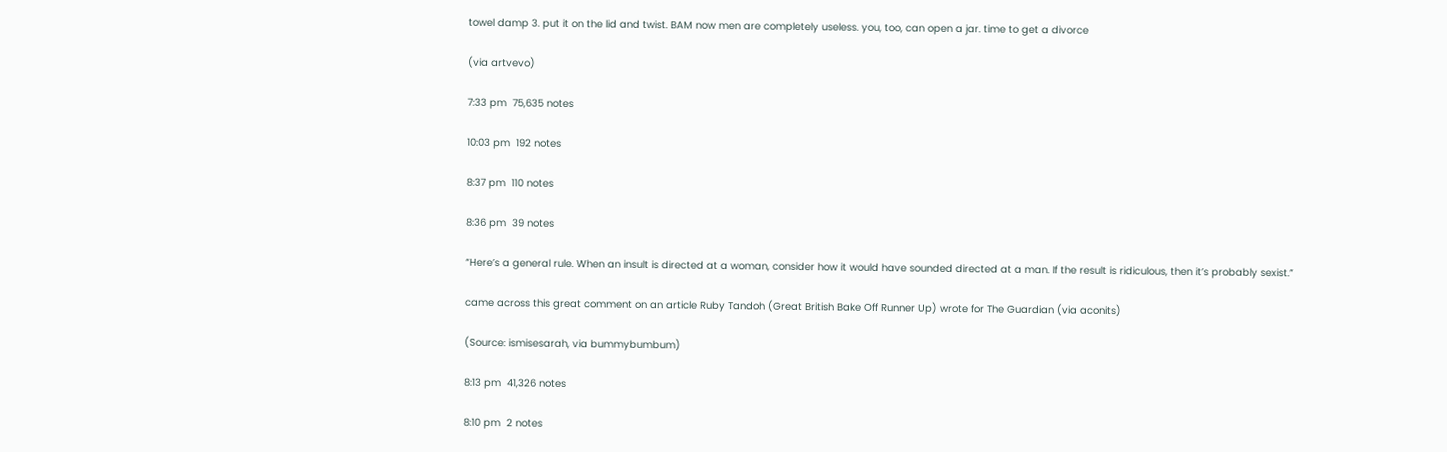towel damp 3. put it on the lid and twist. BAM now men are completely useless. you, too, can open a jar. time to get a divorce

(via artvevo)

7:33 pm  75,635 notes

10:03 pm  192 notes

8:37 pm  110 notes

8:36 pm  39 notes

“Here’s a general rule. When an insult is directed at a woman, consider how it would have sounded directed at a man. If the result is ridiculous, then it’s probably sexist.”

came across this great comment on an article Ruby Tandoh (Great British Bake Off Runner Up) wrote for The Guardian (via aconits)

(Source: ismisesarah, via bummybumbum)

8:13 pm  41,326 notes

8:10 pm  2 notes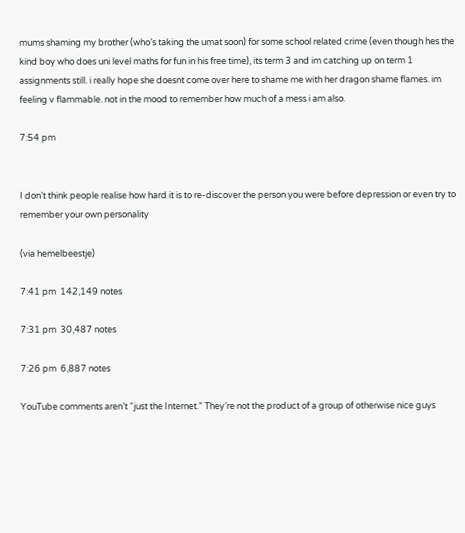mums shaming my brother (who’s taking the umat soon) for some school related crime (even though hes the kind boy who does uni level maths for fun in his free time), its term 3 and im catching up on term 1 assignments still. i really hope she doesnt come over here to shame me with her dragon shame flames. im feeling v flammable. not in the mood to remember how much of a mess i am also.

7:54 pm


I don’t think people realise how hard it is to re-discover the person you were before depression or even try to remember your own personality

(via hemelbeestje)

7:41 pm  142,149 notes

7:31 pm  30,487 notes

7:26 pm  6,887 notes

YouTube comments aren’t “just the Internet.” They’re not the product of a group of otherwise nice guys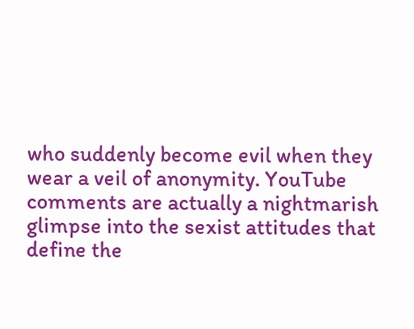who suddenly become evil when they wear a veil of anonymity. YouTube comments are actually a nightmarish glimpse into the sexist attitudes that define the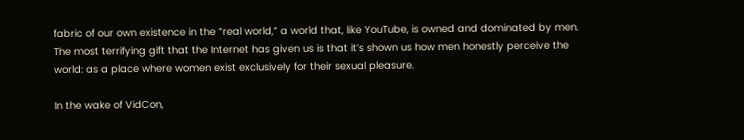fabric of our own existence in the “real world,” a world that, like YouTube, is owned and dominated by men. The most terrifying gift that the Internet has given us is that it’s shown us how men honestly perceive the world: as a place where women exist exclusively for their sexual pleasure.

In the wake of VidCon,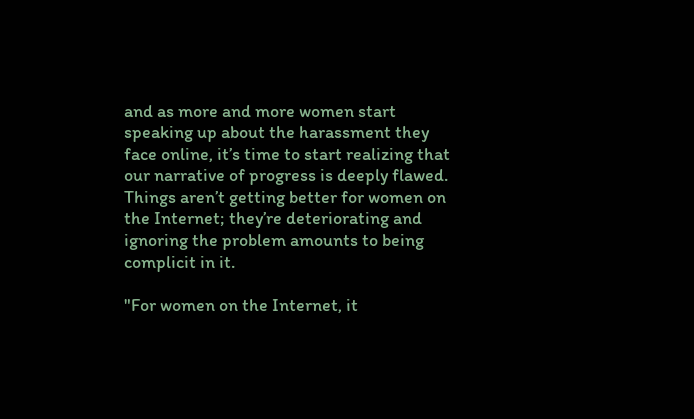and as more and more women start speaking up about the harassment they face online, it’s time to start realizing that our narrative of progress is deeply flawed. Things aren’t getting better for women on the Internet; they’re deteriorating and ignoring the problem amounts to being complicit in it.

"For women on the Internet, it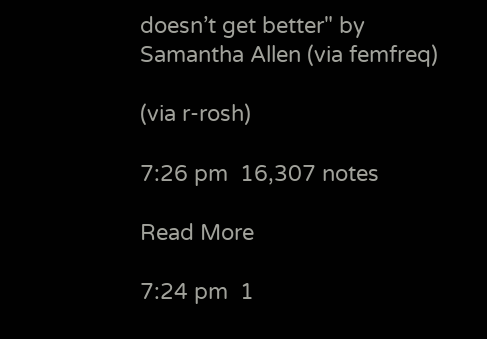doesn’t get better" by Samantha Allen (via femfreq)

(via r-rosh)

7:26 pm  16,307 notes

Read More

7:24 pm  1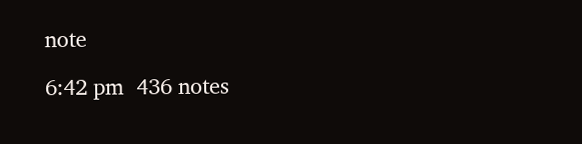note

6:42 pm  436 notes